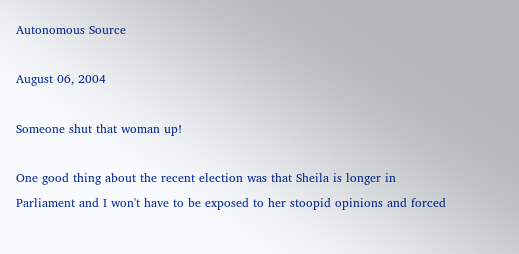Autonomous Source

August 06, 2004

Someone shut that woman up!

One good thing about the recent election was that Sheila is longer in Parliament and I won't have to be exposed to her stoopid opinions and forced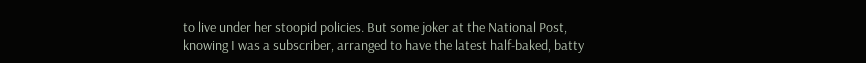to live under her stoopid policies. But some joker at the National Post, knowing I was a subscriber, arranged to have the latest half-baked, batty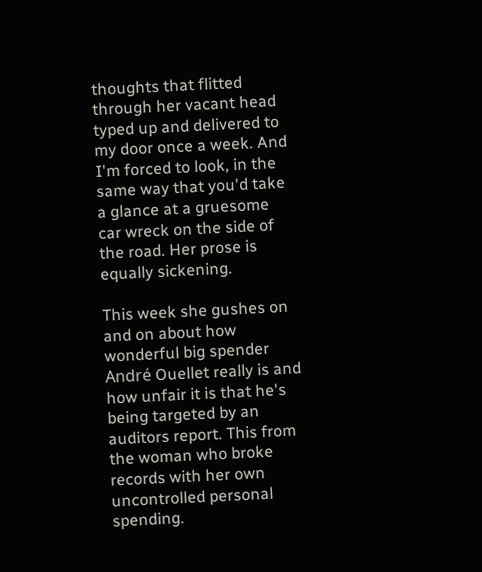thoughts that flitted through her vacant head typed up and delivered to my door once a week. And I'm forced to look, in the same way that you'd take a glance at a gruesome car wreck on the side of the road. Her prose is equally sickening.

This week she gushes on and on about how wonderful big spender André Ouellet really is and how unfair it is that he's being targeted by an auditors report. This from the woman who broke records with her own uncontrolled personal spending.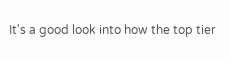It's a good look into how the top tier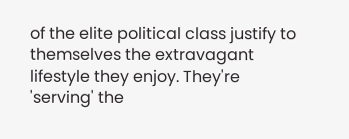of the elite political class justify to themselves the extravagant lifestyle they enjoy. They're 'serving' the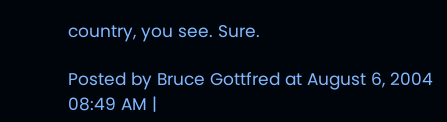country, you see. Sure.

Posted by Bruce Gottfred at August 6, 2004 08:49 AM |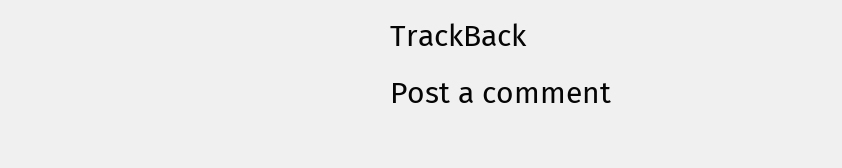TrackBack
Post a comment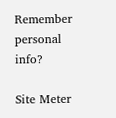Remember personal info?

Site Meter